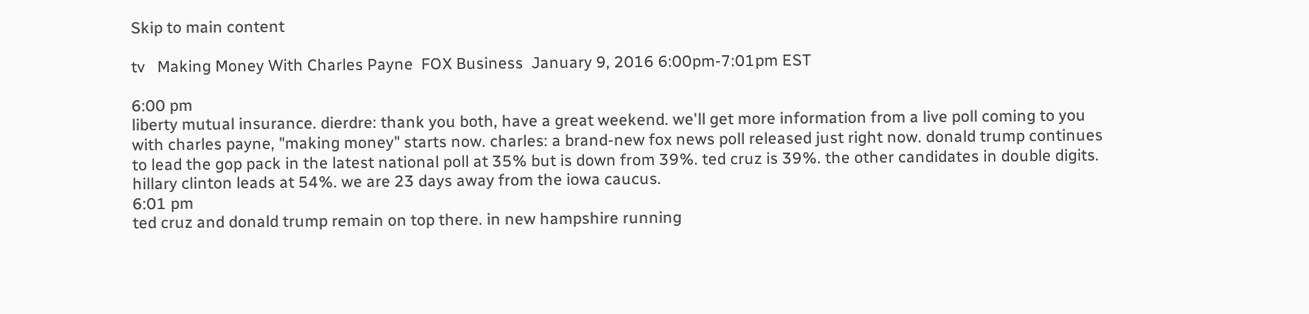Skip to main content

tv   Making Money With Charles Payne  FOX Business  January 9, 2016 6:00pm-7:01pm EST

6:00 pm
liberty mutual insurance. dierdre: thank you both, have a great weekend. we'll get more information from a live poll coming to you with charles payne, "making money" starts now. charles: a brand-new fox news poll released just right now. donald trump continues to lead the gop pack in the latest national poll at 35% but is down from 39%. ted cruz is 39%. the other candidates in double digits. hillary clinton leads at 54%. we are 23 days away from the iowa caucus.
6:01 pm
ted cruz and donald trump remain on top there. in new hampshire running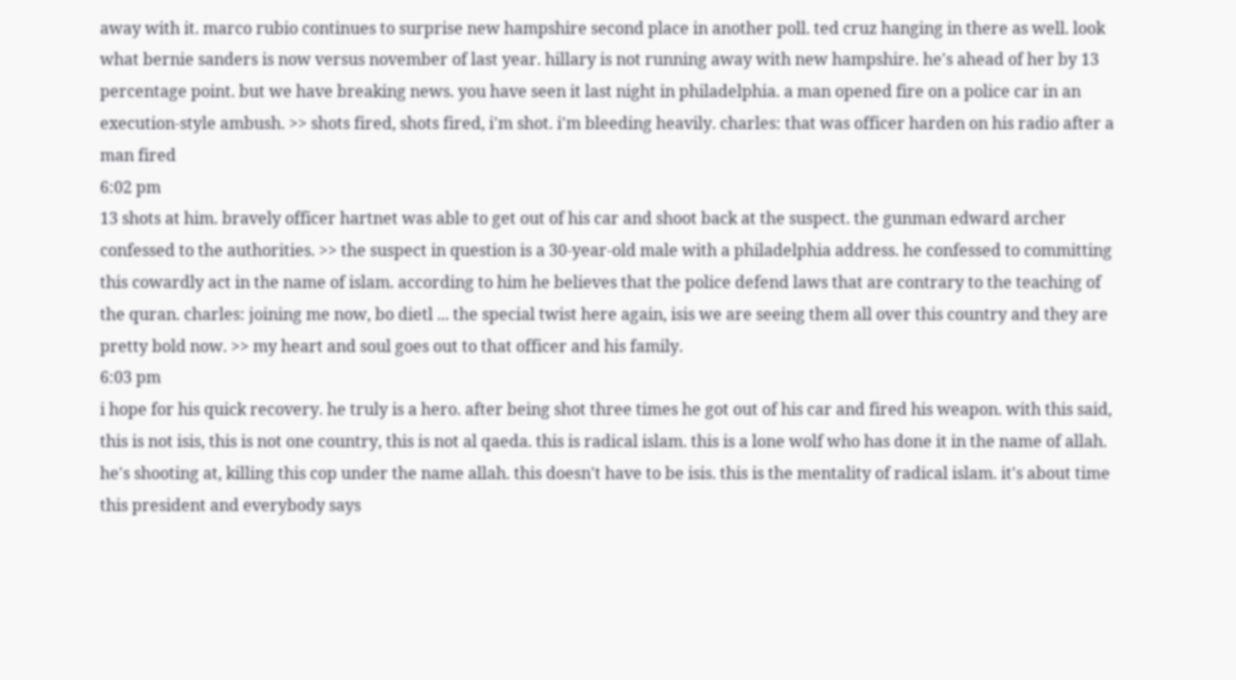away with it. marco rubio continues to surprise new hampshire second place in another poll. ted cruz hanging in there as well. look what bernie sanders is now versus november of last year. hillary is not running away with new hampshire. he's ahead of her by 13 percentage point. but we have breaking news. you have seen it last night in philadelphia. a man opened fire on a police car in an execution-style ambush. >> shots fired, shots fired, i'm shot. i'm bleeding heavily. charles: that was officer harden on his radio after a man fired
6:02 pm
13 shots at him. bravely officer hartnet was able to get out of his car and shoot back at the suspect. the gunman edward archer confessed to the authorities. >> the suspect in question is a 30-year-old male with a philadelphia address. he confessed to committing this cowardly act in the name of islam. according to him he believes that the police defend laws that are contrary to the teaching of the quran. charles: joining me now, bo dietl ... the special twist here again, isis we are seeing them all over this country and they are pretty bold now. >> my heart and soul goes out to that officer and his family.
6:03 pm
i hope for his quick recovery. he truly is a hero. after being shot three times he got out of his car and fired his weapon. with this said, this is not isis, this is not one country, this is not al qaeda. this is radical islam. this is a lone wolf who has done it in the name of allah. he's shooting at, killing this cop under the name allah. this doesn't have to be isis. this is the mentality of radical islam. it's about time this president and everybody says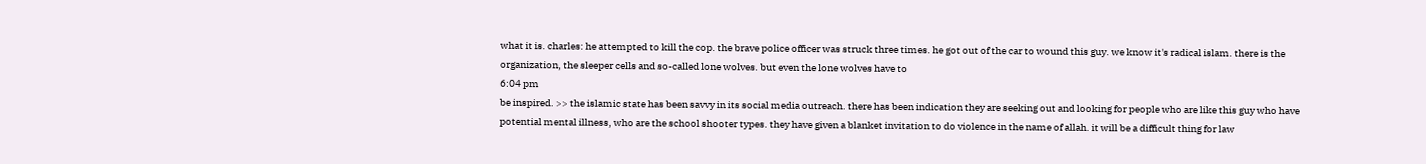what it is. charles: he attempted to kill the cop. the brave police officer was struck three times. he got out of the car to wound this guy. we know it's radical islam. there is the organization, the sleeper cells and so-called lone wolves. but even the lone wolves have to
6:04 pm
be inspired. >> the islamic state has been savvy in its social media outreach. there has been indication they are seeking out and looking for people who are like this guy who have potential mental illness, who are the school shooter types. they have given a blanket invitation to do violence in the name of allah. it will be a difficult thing for law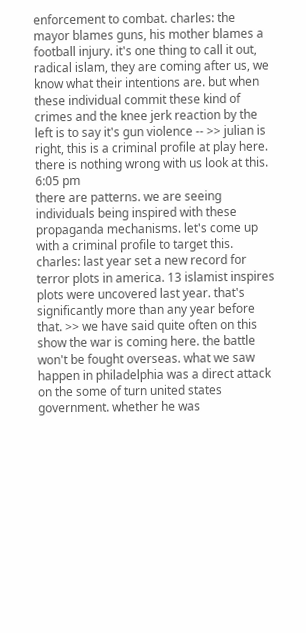enforcement to combat. charles: the mayor blames guns, his mother blames a football injury. it's one thing to call it out, radical islam, they are coming after us, we know what their intentions are. but when these individual commit these kind of crimes and the knee jerk reaction by the left is to say it's gun violence -- >> julian is right, this is a criminal profile at play here. there is nothing wrong with us look at this.
6:05 pm
there are patterns. we are seeing individuals being inspired with these propaganda mechanisms. let's come up with a criminal profile to target this. charles: last year set a new record for terror plots in america. 13 islamist inspires plots were uncovered last year. that's significantly more than any year before that. >> we have said quite often on this show the war is coming here. the battle won't be fought overseas. what we saw happen in philadelphia was a direct attack on the some of turn united states government. whether he was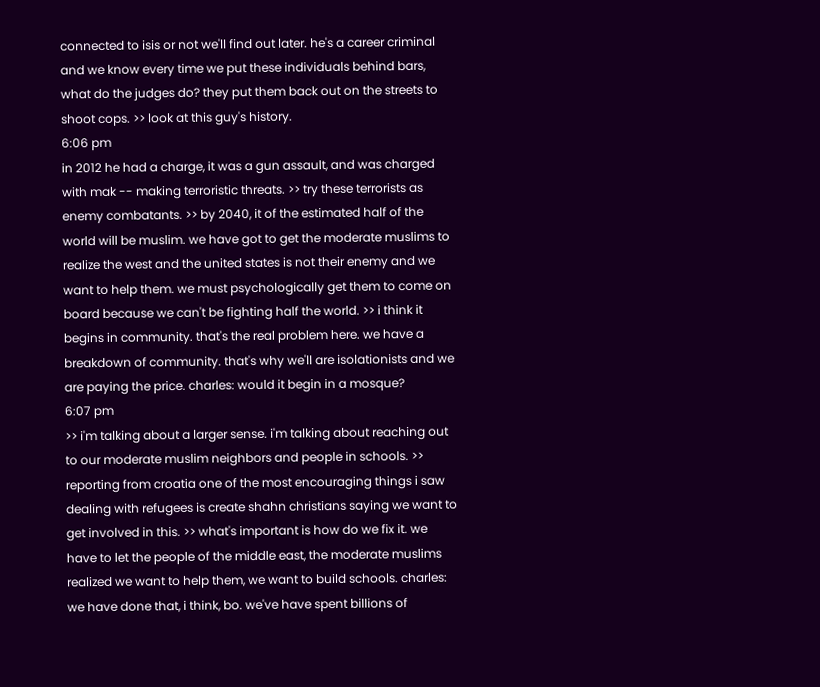connected to isis or not we'll find out later. he's a career criminal and we know every time we put these individuals behind bars, what do the judges do? they put them back out on the streets to shoot cops. >> look at this guy's history.
6:06 pm
in 2012 he had a charge, it was a gun assault, and was charged with mak -- making terroristic threats. >> try these terrorists as enemy combatants. >> by 2040, it of the estimated half of the world will be muslim. we have got to get the moderate muslims to realize the west and the united states is not their enemy and we want to help them. we must psychologically get them to come on board because we can't be fighting half the world. >> i think it begins in community. that's the real problem here. we have a breakdown of community. that's why we'll are isolationists and we are paying the price. charles: would it begin in a mosque?
6:07 pm
>> i'm talking about a larger sense. i'm talking about reaching out to our moderate muslim neighbors and people in schools. >> reporting from croatia one of the most encouraging things i saw dealing with refugees is create shahn christians saying we want to get involved in this. >> what's important is how do we fix it. we have to let the people of the middle east, the moderate muslims realized we want to help them, we want to build schools. charles: we have done that, i think, bo. we've have spent billions of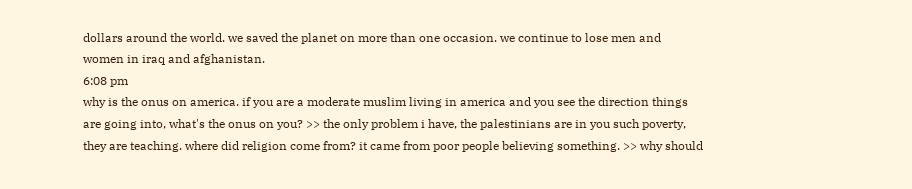dollars around the world. we saved the planet on more than one occasion. we continue to lose men and women in iraq and afghanistan.
6:08 pm
why is the onus on america. if you are a moderate muslim living in america and you see the direction things are going into, what's the onus on you? >> the only problem i have, the palestinians are in you such poverty, they are teaching. where did religion come from? it came from poor people believing something. >> why should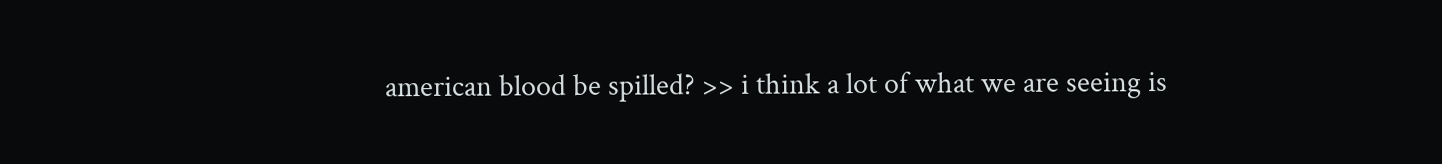american blood be spilled? >> i think a lot of what we are seeing is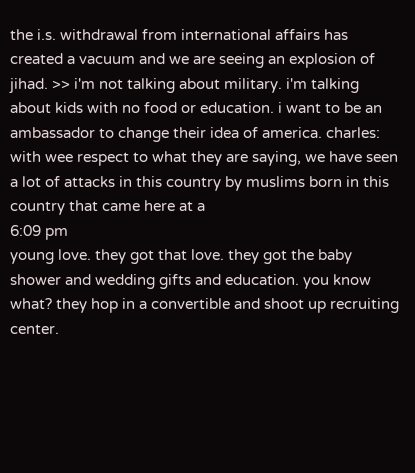the i.s. withdrawal from international affairs has created a vacuum and we are seeing an explosion of jihad. >> i'm not talking about military. i'm talking about kids with no food or education. i want to be an ambassador to change their idea of america. charles: with wee respect to what they are saying, we have seen a lot of attacks in this country by muslims born in this country that came here at a
6:09 pm
young love. they got that love. they got the baby shower and wedding gifts and education. you know what? they hop in a convertible and shoot up recruiting center.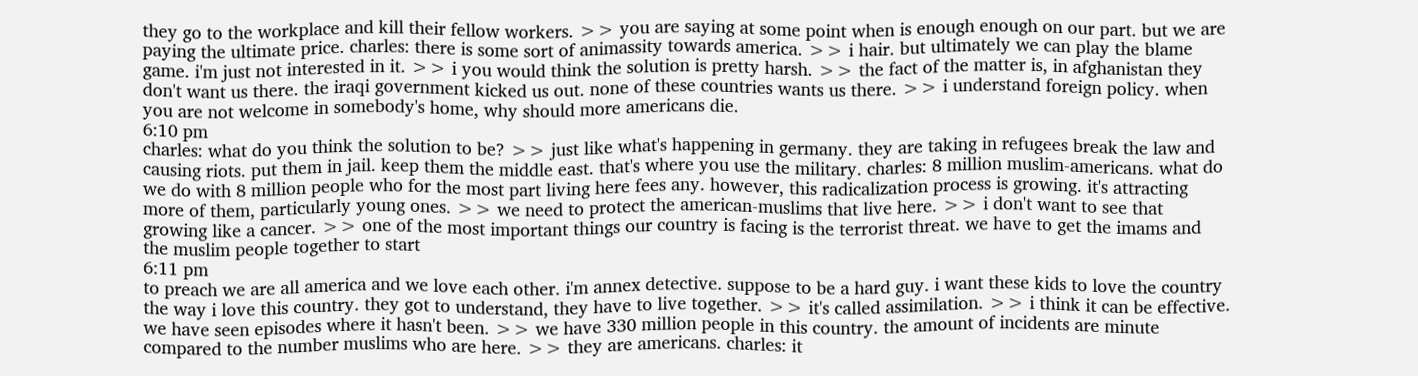they go to the workplace and kill their fellow workers. >> you are saying at some point when is enough enough on our part. but we are paying the ultimate price. charles: there is some sort of animassity towards america. >> i hair. but ultimately we can play the blame game. i'm just not interested in it. >> i you would think the solution is pretty harsh. >> the fact of the matter is, in afghanistan they don't want us there. the iraqi government kicked us out. none of these countries wants us there. >> i understand foreign policy. when you are not welcome in somebody's home, why should more americans die.
6:10 pm
charles: what do you think the solution to be? >> just like what's happening in germany. they are taking in refugees break the law and causing riots. put them in jail. keep them the middle east. that's where you use the military. charles: 8 million muslim-americans. what do we do with 8 million people who for the most part living here fees any. however, this radicalization process is growing. it's attracting more of them, particularly young ones. >> we need to protect the american-muslims that live here. >> i don't want to see that growing like a cancer. >> one of the most important things our country is facing is the terrorist threat. we have to get the imams and the muslim people together to start
6:11 pm
to preach we are all america and we love each other. i'm annex detective. suppose to be a hard guy. i want these kids to love the country the way i love this country. they got to understand, they have to live together. >> it's called assimilation. >> i think it can be effective. we have seen episodes where it hasn't been. >> we have 330 million people in this country. the amount of incidents are minute compared to the number muslims who are here. >> they are americans. charles: it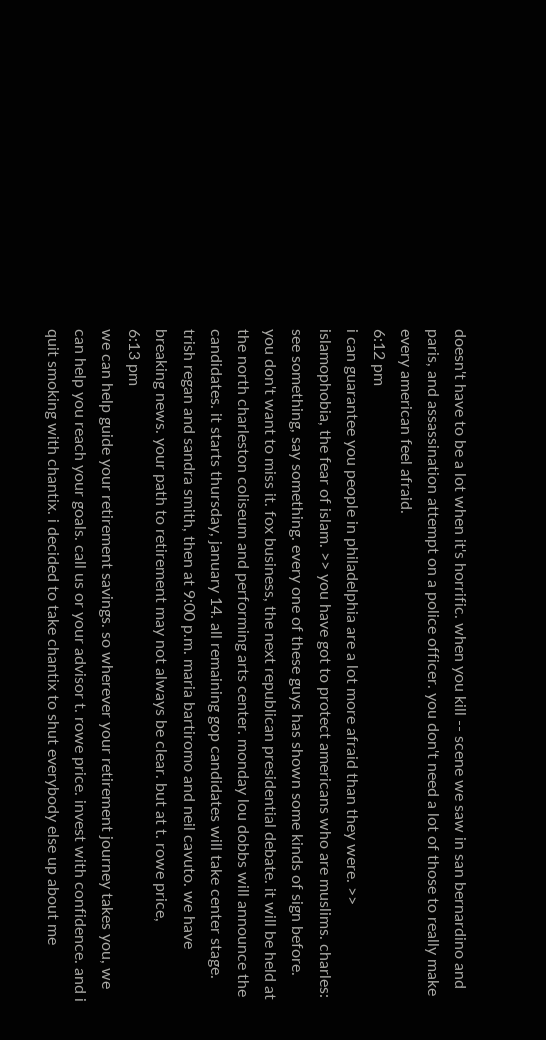doesn't have to be a lot when it's horrific. when you kill -- scene we saw in san bernardino and paris, and assassination attempt on a police officer. you don't need a lot of those to really make every american feel afraid.
6:12 pm
i can guarantee you people in philadelphia are a lot more afraid than they were. >> islamophobia, the fear of islam. >> you have got to protect americans who are muslims. charles: see something, say something. every one of these guys has shown some kinds of sign before. you don't want to miss it. fox business, the next republican presidential debate. it will be held at the north charleston coliseum and performing arts center. monday lou dobbs will announce the candidates. it starts thursday, january 14. all remaining gop candidates will take center stage. trish regan and sandra smith, then at 9:00 p.m. maria bartiromo and neil cavuto. we have breaking news. your path to retirement may not always be clear. but at t. rowe price,
6:13 pm
we can help guide your retirement savings. so wherever your retirement journey takes you, we can help you reach your goals. call us or your advisor t. rowe price. invest with confidence. and i quit smoking with chantix. i decided to take chantix to shut everybody else up about me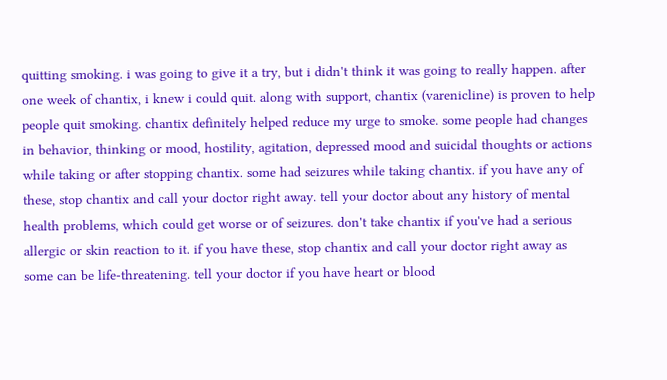quitting smoking. i was going to give it a try, but i didn't think it was going to really happen. after one week of chantix, i knew i could quit. along with support, chantix (varenicline) is proven to help people quit smoking. chantix definitely helped reduce my urge to smoke. some people had changes in behavior, thinking or mood, hostility, agitation, depressed mood and suicidal thoughts or actions while taking or after stopping chantix. some had seizures while taking chantix. if you have any of these, stop chantix and call your doctor right away. tell your doctor about any history of mental health problems, which could get worse or of seizures. don't take chantix if you've had a serious allergic or skin reaction to it. if you have these, stop chantix and call your doctor right away as some can be life-threatening. tell your doctor if you have heart or blood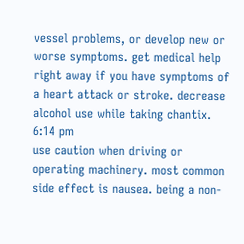vessel problems, or develop new or worse symptoms. get medical help right away if you have symptoms of a heart attack or stroke. decrease alcohol use while taking chantix.
6:14 pm
use caution when driving or operating machinery. most common side effect is nausea. being a non-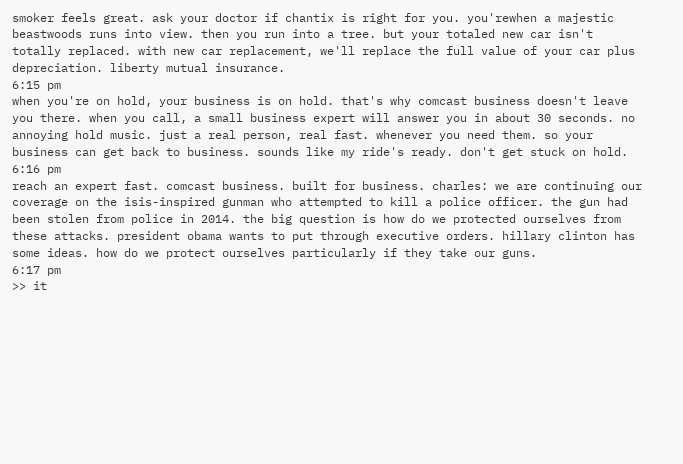smoker feels great. ask your doctor if chantix is right for you. you'rewhen a majestic beastwoods runs into view. then you run into a tree. but your totaled new car isn't totally replaced. with new car replacement, we'll replace the full value of your car plus depreciation. liberty mutual insurance.
6:15 pm
when you're on hold, your business is on hold. that's why comcast business doesn't leave you there. when you call, a small business expert will answer you in about 30 seconds. no annoying hold music. just a real person, real fast. whenever you need them. so your business can get back to business. sounds like my ride's ready. don't get stuck on hold.
6:16 pm
reach an expert fast. comcast business. built for business. charles: we are continuing our coverage on the isis-inspired gunman who attempted to kill a police officer. the gun had been stolen from police in 2014. the big question is how do we protected ourselves from these attacks. president obama wants to put through executive orders. hillary clinton has some ideas. how do we protect ourselves particularly if they take our guns.
6:17 pm
>> it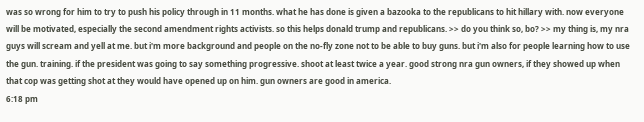was so wrong for him to try to push his policy through in 11 months. what he has done is given a bazooka to the republicans to hit hillary with. now everyone will be motivated, especially the second amendment rights activists. so this helps donald trump and republicans. >> do you think so, bo? >> my thing is, my nra guys will scream and yell at me. but i'm more background and people on the no-fly zone not to be able to buy guns. but i'm also for people learning how to use the gun. training. if the president was going to say something progressive. shoot at least twice a year. good strong nra gun owners, if they showed up when that cop was getting shot at they would have opened up on him. gun owners are good in america.
6:18 pm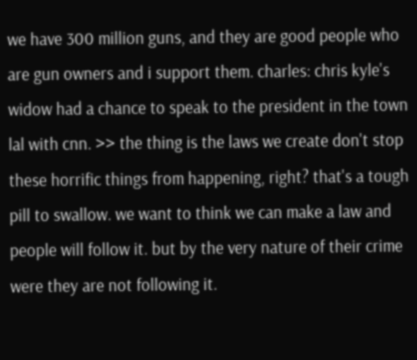we have 300 million guns, and they are good people who are gun owners and i support them. charles: chris kyle's widow had a chance to speak to the president in the town lal with cnn. >> the thing is the laws we create don't stop these horrific things from happening, right? that's a tough pill to swallow. we want to think we can make a law and people will follow it. but by the very nature of their crime were they are not following it.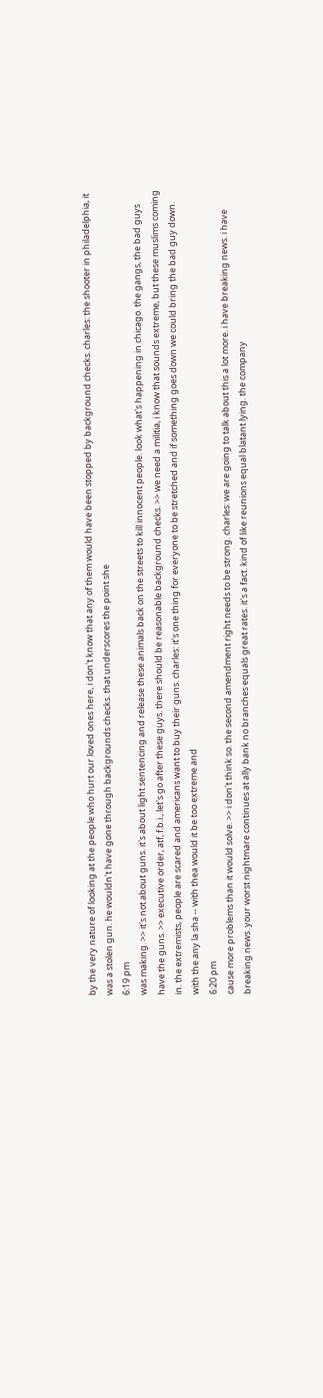by the very nature of looking at the people who hurt our loved ones here, i don't know that any of them would have been stopped by background checks. charles: the shooter in philadelphia, it was a stolen gun. he wouldn't have gone through backgrounds checks. that underscores the point she
6:19 pm
was making. >> it's not about guns. it's about light sentencing and release these animals back on the streets to kill innocent people. look what's happening in chicago. the gangs, the bad guys have the guns. >> executive order, atf, f.b.i., let's go after these guys. there should be reasonable background checks. >> we need a militia, i know that sounds extreme, but these muslims coming in. the extremists, people are scared and americans want to buy their guns. charles: it's one thing for everyone to be stretched and if something goes down we could bring the bad guy down. with the any la sha -- with thea would it be too extreme and
6:20 pm
cause more problems than it would solve. >> i don't think so. the second amendment right needs to be strong. charles: we are going to talk about this a lot more. i have breaking news. i have breaking news. your worst nightmare continues at ally bank no branches equals great rates. it's a fact. kind of like reunions equal blatant lying. the company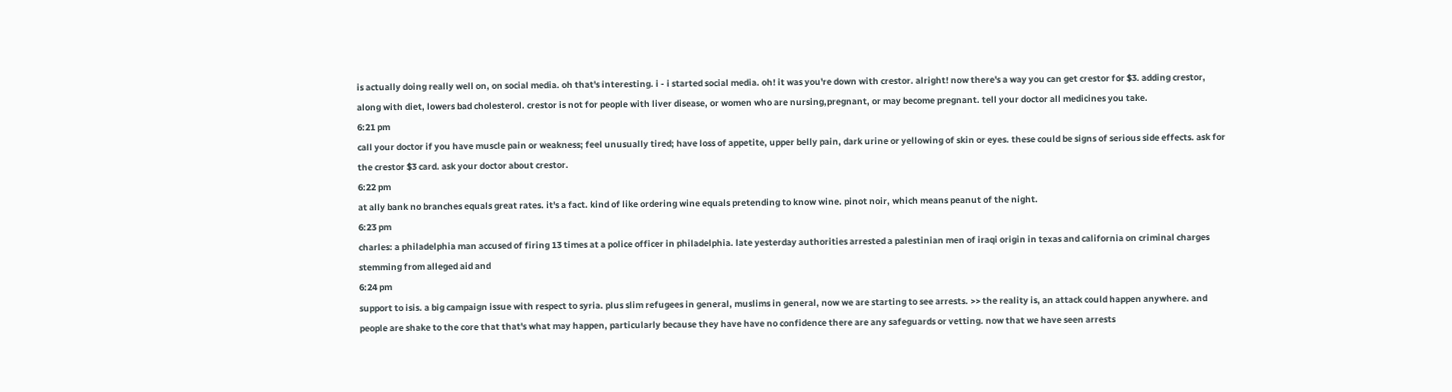is actually doing really well on, on social media. oh that's interesting. i - i started social media. oh! it was you're down with crestor. alright! now there's a way you can get crestor for $3. adding crestor, along with diet, lowers bad cholesterol. crestor is not for people with liver disease, or women who are nursing,pregnant, or may become pregnant. tell your doctor all medicines you take.
6:21 pm
call your doctor if you have muscle pain or weakness; feel unusually tired; have loss of appetite, upper belly pain, dark urine or yellowing of skin or eyes. these could be signs of serious side effects. ask for the crestor $3 card. ask your doctor about crestor.
6:22 pm
at ally bank no branches equals great rates. it's a fact. kind of like ordering wine equals pretending to know wine. pinot noir, which means peanut of the night.
6:23 pm
charles: a philadelphia man accused of firing 13 times at a police officer in philadelphia. late yesterday authorities arrested a palestinian men of iraqi origin in texas and california on criminal charges stemming from alleged aid and
6:24 pm
support to isis. a big campaign issue with respect to syria. plus slim refugees in general, muslims in general, now we are starting to see arrests. >> the reality is, an attack could happen anywhere. and people are shake to the core that that's what may happen, particularly because they have have no confidence there are any safeguards or vetting. now that we have seen arrests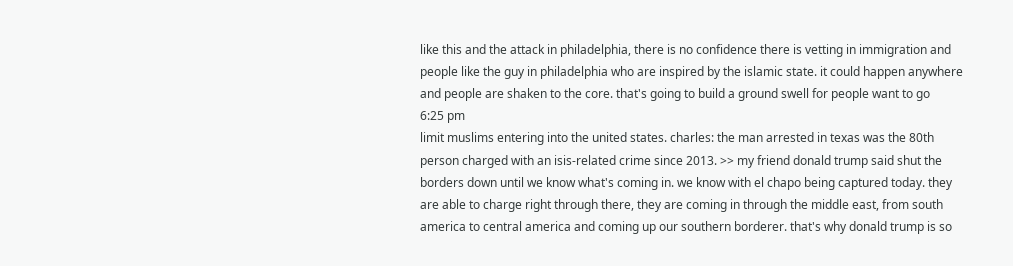like this and the attack in philadelphia, there is no confidence there is vetting in immigration and people like the guy in philadelphia who are inspired by the islamic state. it could happen anywhere and people are shaken to the core. that's going to build a ground swell for people want to go
6:25 pm
limit muslims entering into the united states. charles: the man arrested in texas was the 80th person charged with an isis-related crime since 2013. >> my friend donald trump said shut the borders down until we know what's coming in. we know with el chapo being captured today. they are able to charge right through there, they are coming in through the middle east, from south america to central america and coming up our southern borderer. that's why donald trump is so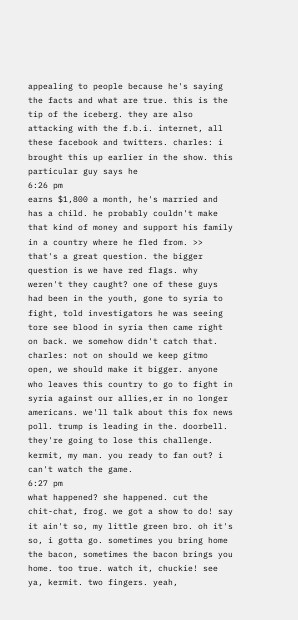appealing to people because he's saying the facts and what are true. this is the tip of the iceberg. they are also attacking with the f.b.i. internet, all these facebook and twitters. charles: i brought this up earlier in the show. this particular guy says he
6:26 pm
earns $1,800 a month, he's married and has a child. he probably couldn't make that kind of money and support his family in a country where he fled from. >> that's a great question. the bigger question is we have red flags. why weren't they caught? one of these guys had been in the youth, gone to syria to fight, told investigators he was seeing tore see blood in syria then came right on back. we somehow didn't catch that. charles: not on should we keep gitmo open, we should make it bigger. anyone who leaves this country to go to fight in syria against our allies,er in no longer americans. we'll talk about this fox news poll. trump is leading in the. doorbell. they're going to lose this challenge. kermit, my man. you ready to fan out? i can't watch the game.
6:27 pm
what happened? she happened. cut the chit-chat, frog. we got a show to do! say it ain't so, my little green bro. oh it's so, i gotta go. sometimes you bring home the bacon, sometimes the bacon brings you home. too true. watch it, chuckie! see ya, kermit. two fingers. yeah,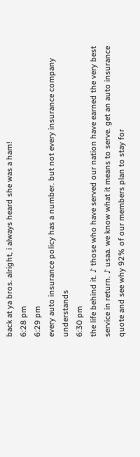back at ya bros. alright, i always heard she was a ham!
6:28 pm
6:29 pm
every auto insurance policy has a number. but not every insurance company understands
6:30 pm
the life behind it. ♪ those who have served our nation have earned the very best service in return. ♪ usaa. we know what it means to serve. get an auto insurance quote and see why 92% of our members plan to stay for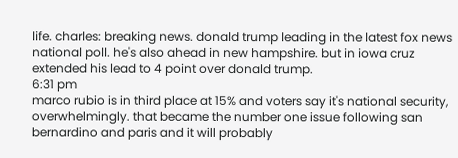life. charles: breaking news. donald trump leading in the latest fox news national poll. he's also ahead in new hampshire. but in iowa cruz extended his lead to 4 point over donald trump.
6:31 pm
marco rubio is in third place at 15% and voters say it's national security, overwhelmingly. that became the number one issue following san bernardino and paris and it will probably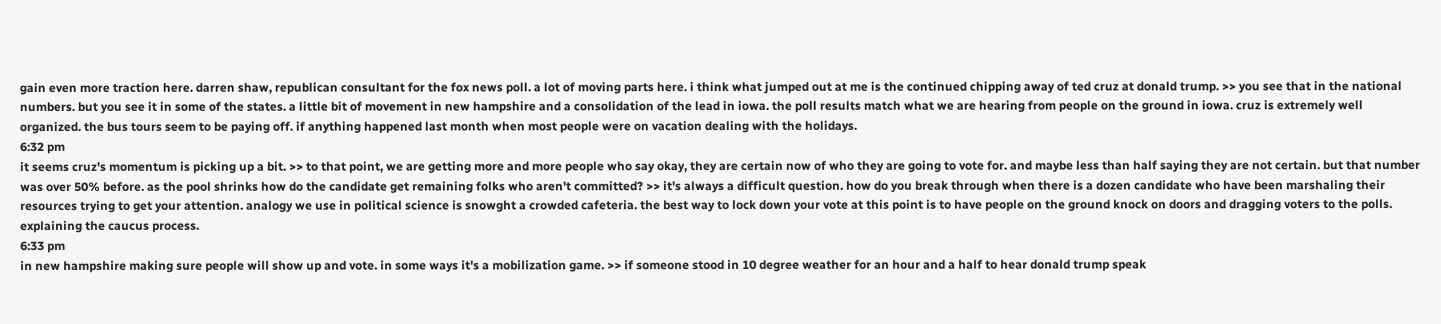gain even more traction here. darren shaw, republican consultant for the fox news poll. a lot of moving parts here. i think what jumped out at me is the continued chipping away of ted cruz at donald trump. >> you see that in the national numbers. but you see it in some of the states. a little bit of movement in new hampshire and a consolidation of the lead in iowa. the poll results match what we are hearing from people on the ground in iowa. cruz is extremely well organized. the bus tours seem to be paying off. if anything happened last month when most people were on vacation dealing with the holidays.
6:32 pm
it seems cruz's momentum is picking up a bit. >> to that point, we are getting more and more people who say okay, they are certain now of who they are going to vote for. and maybe less than half saying they are not certain. but that number was over 50% before. as the pool shrinks how do the candidate get remaining folks who aren't committed? >> it's always a difficult question. how do you break through when there is a dozen candidate who have been marshaling their resources trying to get your attention. analogy we use in political science is snowght a crowded cafeteria. the best way to lock down your vote at this point is to have people on the ground knock on doors and dragging voters to the polls. explaining the caucus process.
6:33 pm
in new hampshire making sure people will show up and vote. in some ways it's a mobilization game. >> if someone stood in 10 degree weather for an hour and a half to hear donald trump speak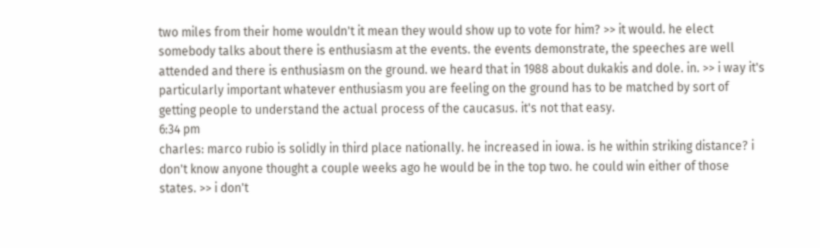two miles from their home wouldn't it mean they would show up to vote for him? >> it would. he elect somebody talks about there is enthusiasm at the events. the events demonstrate, the speeches are well attended and there is enthusiasm on the ground. we heard that in 1988 about dukakis and dole. in. >> i way it's particularly important whatever enthusiasm you are feeling on the ground has to be matched by sort of getting people to understand the actual process of the caucasus. it's not that easy.
6:34 pm
charles: marco rubio is solidly in third place nationally. he increased in iowa. is he within striking distance? i don't know anyone thought a couple weeks ago he would be in the top two. he could win either of those states. >> i don't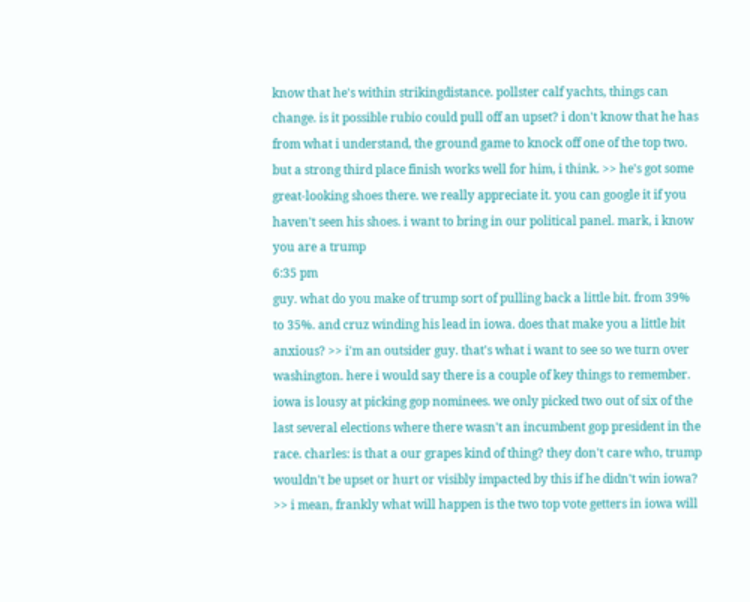know that he's within strikingdistance. pollster calf yachts, things can change. is it possible rubio could pull off an upset? i don't know that he has from what i understand, the ground game to knock off one of the top two. but a strong third place finish works well for him, i think. >> he's got some great-looking shoes there. we really appreciate it. you can google it if you haven't seen his shoes. i want to bring in our political panel. mark, i know you are a trump
6:35 pm
guy. what do you make of trump sort of pulling back a little bit. from 39% to 35%. and cruz winding his lead in iowa. does that make you a little bit anxious? >> i'm an outsider guy. that's what i want to see so we turn over washington. here i would say there is a couple of key things to remember. iowa is lousy at picking gop nominees. we only picked two out of six of the last several elections where there wasn't an incumbent gop president in the race. charles: is that a our grapes kind of thing? they don't care who, trump wouldn't be upset or hurt or visibly impacted by this if he didn't win iowa? >> i mean, frankly what will happen is the two top vote getters in iowa will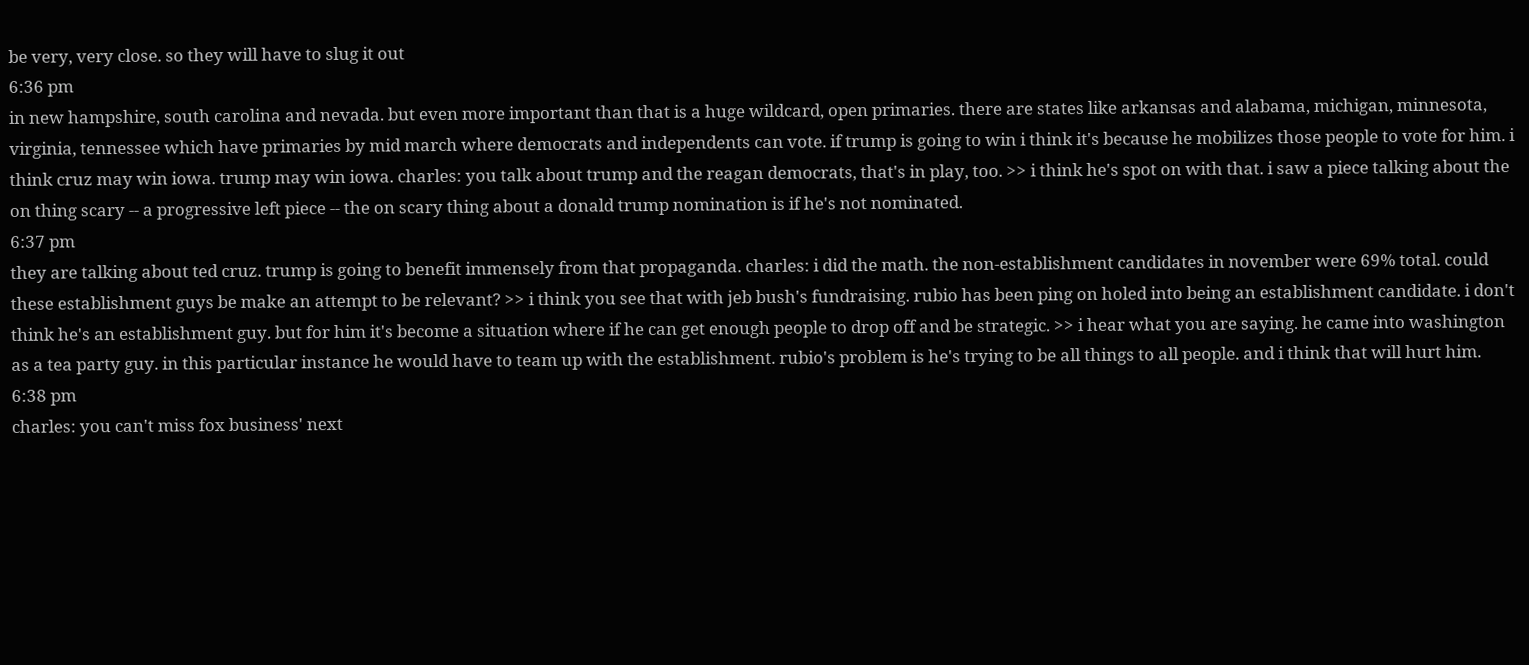be very, very close. so they will have to slug it out
6:36 pm
in new hampshire, south carolina and nevada. but even more important than that is a huge wildcard, open primaries. there are states like arkansas and alabama, michigan, minnesota, virginia, tennessee which have primaries by mid march where democrats and independents can vote. if trump is going to win i think it's because he mobilizes those people to vote for him. i think cruz may win iowa. trump may win iowa. charles: you talk about trump and the reagan democrats, that's in play, too. >> i think he's spot on with that. i saw a piece talking about the on thing scary -- a progressive left piece -- the on scary thing about a donald trump nomination is if he's not nominated.
6:37 pm
they are talking about ted cruz. trump is going to benefit immensely from that propaganda. charles: i did the math. the non-establishment candidates in november were 69% total. could these establishment guys be make an attempt to be relevant? >> i think you see that with jeb bush's fundraising. rubio has been ping on holed into being an establishment candidate. i don't think he's an establishment guy. but for him it's become a situation where if he can get enough people to drop off and be strategic. >> i hear what you are saying. he came into washington as a tea party guy. in this particular instance he would have to team up with the establishment. rubio's problem is he's trying to be all things to all people. and i think that will hurt him.
6:38 pm
charles: you can't miss fox business' next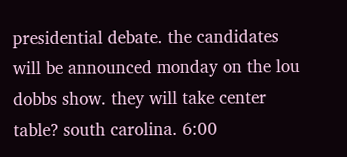presidential debate. the candidates will be announced monday on the lou dobbs show. they will take center table? south carolina. 6:00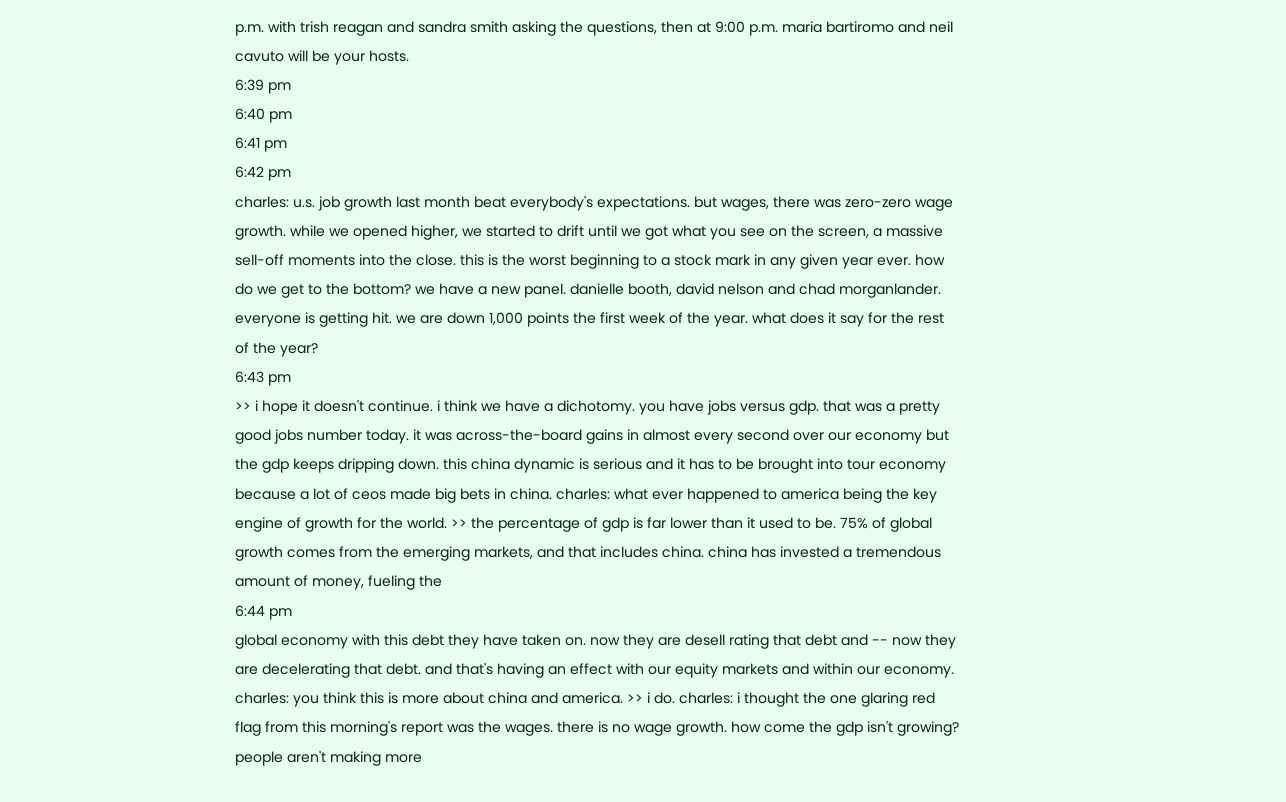p.m. with trish reagan and sandra smith asking the questions, then at 9:00 p.m. maria bartiromo and neil cavuto will be your hosts.
6:39 pm
6:40 pm
6:41 pm
6:42 pm
charles: u.s. job growth last month beat everybody's expectations. but wages, there was zero-zero wage growth. while we opened higher, we started to drift until we got what you see on the screen, a massive sell-off moments into the close. this is the worst beginning to a stock mark in any given year ever. how do we get to the bottom? we have a new panel. danielle booth, david nelson and chad morganlander. everyone is getting hit. we are down 1,000 points the first week of the year. what does it say for the rest of the year?
6:43 pm
>> i hope it doesn't continue. i think we have a dichotomy. you have jobs versus gdp. that was a pretty good jobs number today. it was across-the-board gains in almost every second over our economy but the gdp keeps dripping down. this china dynamic is serious and it has to be brought into tour economy because a lot of ceos made big bets in china. charles: what ever happened to america being the key engine of growth for the world. >> the percentage of gdp is far lower than it used to be. 75% of global growth comes from the emerging markets, and that includes china. china has invested a tremendous amount of money, fueling the
6:44 pm
global economy with this debt they have taken on. now they are desell rating that debt and -- now they are decelerating that debt. and that's having an effect with our equity markets and within our economy. charles: you think this is more about china and america. >> i do. charles: i thought the one glaring red flag from this morning's report was the wages. there is no wage growth. how come the gdp isn't growing? people aren't making more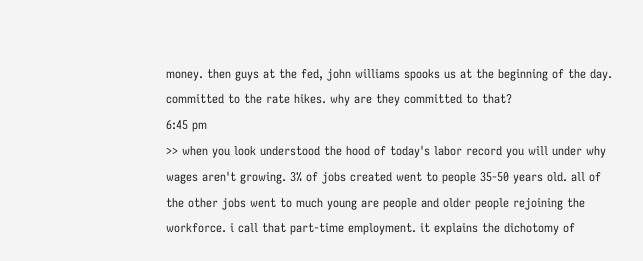money. then guys at the fed, john williams spooks us at the beginning of the day. committed to the rate hikes. why are they committed to that?
6:45 pm
>> when you look understood the hood of today's labor record you will under why wages aren't growing. 3% of jobs created went to people 35-50 years old. all of the other jobs went to much young are people and older people rejoining the workforce. i call that part-time employment. it explains the dichotomy of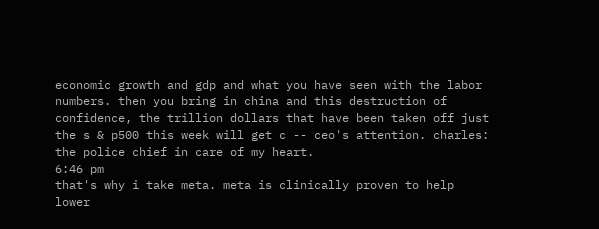economic growth and gdp and what you have seen with the labor numbers. then you bring in china and this destruction of confidence, the trillion dollars that have been taken off just the s & p500 this week will get c -- ceo's attention. charles: the police chief in care of my heart.
6:46 pm
that's why i take meta. meta is clinically proven to help lower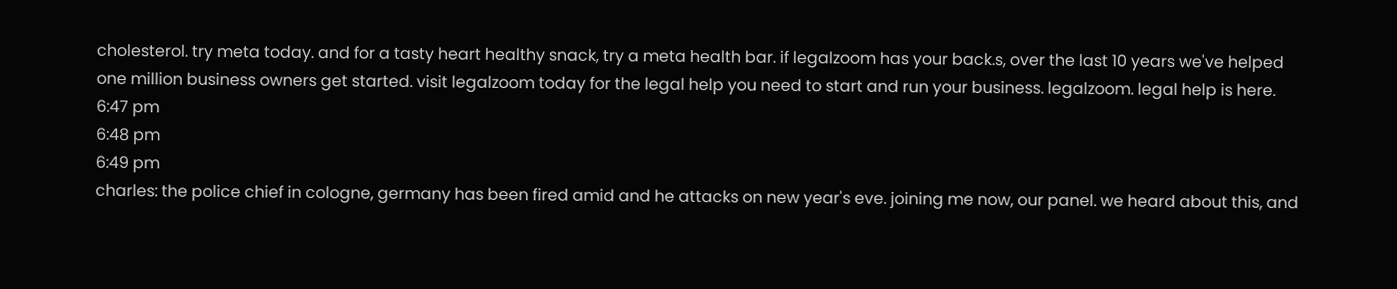cholesterol. try meta today. and for a tasty heart healthy snack, try a meta health bar. if legalzoom has your back.s, over the last 10 years we've helped one million business owners get started. visit legalzoom today for the legal help you need to start and run your business. legalzoom. legal help is here.
6:47 pm
6:48 pm
6:49 pm
charles: the police chief in cologne, germany has been fired amid and he attacks on new year's eve. joining me now, our panel. we heard about this, and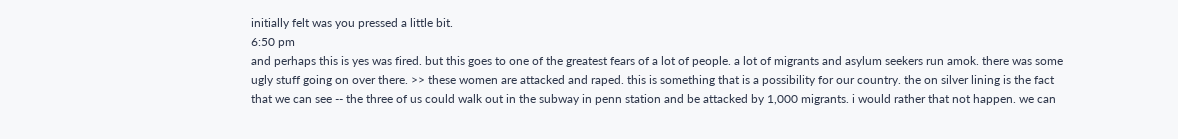initially felt was you pressed a little bit.
6:50 pm
and perhaps this is yes was fired. but this goes to one of the greatest fears of a lot of people. a lot of migrants and asylum seekers run amok. there was some ugly stuff going on over there. >> these women are attacked and raped. this is something that is a possibility for our country. the on silver lining is the fact that we can see -- the three of us could walk out in the subway in penn station and be attacked by 1,000 migrants. i would rather that not happen. we can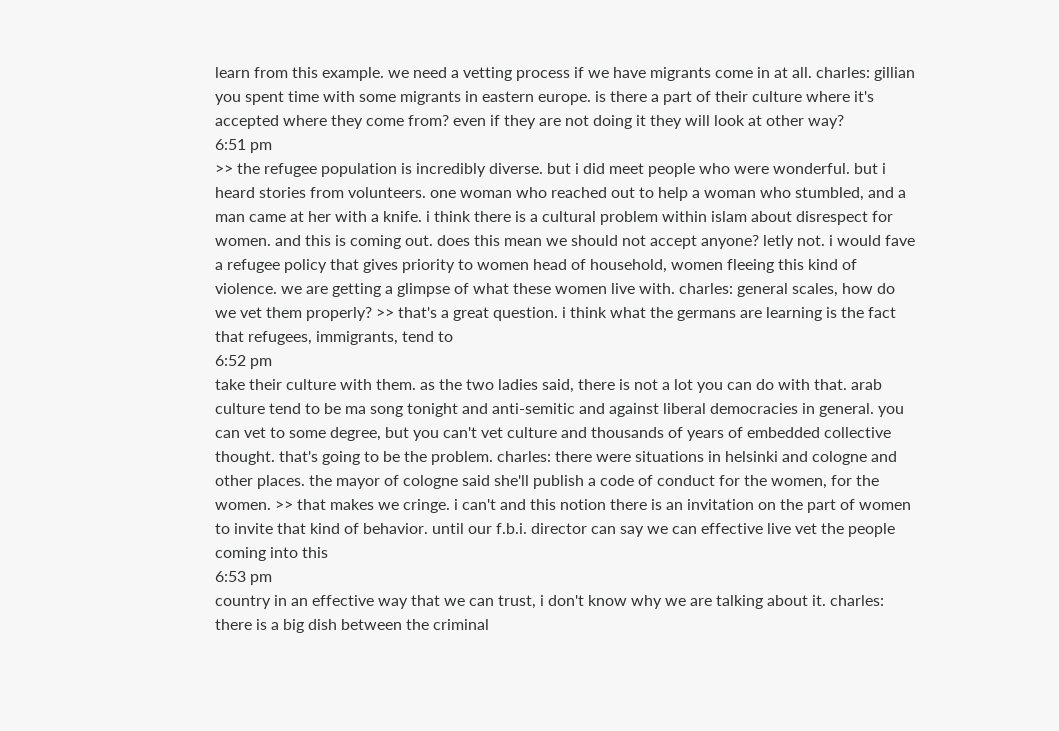learn from this example. we need a vetting process if we have migrants come in at all. charles: gillian you spent time with some migrants in eastern europe. is there a part of their culture where it's accepted where they come from? even if they are not doing it they will look at other way?
6:51 pm
>> the refugee population is incredibly diverse. but i did meet people who were wonderful. but i heard stories from volunteers. one woman who reached out to help a woman who stumbled, and a man came at her with a knife. i think there is a cultural problem within islam about disrespect for women. and this is coming out. does this mean we should not accept anyone? letly not. i would fave a refugee policy that gives priority to women head of household, women fleeing this kind of violence. we are getting a glimpse of what these women live with. charles: general scales, how do we vet them properly? >> that's a great question. i think what the germans are learning is the fact that refugees, immigrants, tend to
6:52 pm
take their culture with them. as the two ladies said, there is not a lot you can do with that. arab culture tend to be ma song tonight and anti-semitic and against liberal democracies in general. you can vet to some degree, but you can't vet culture and thousands of years of embedded collective thought. that's going to be the problem. charles: there were situations in helsinki and cologne and other places. the mayor of cologne said she'll publish a code of conduct for the women, for the women. >> that makes we cringe. i can't and this notion there is an invitation on the part of women to invite that kind of behavior. until our f.b.i. director can say we can effective live vet the people coming into this
6:53 pm
country in an effective way that we can trust, i don't know why we are talking about it. charles: there is a big dish between the criminal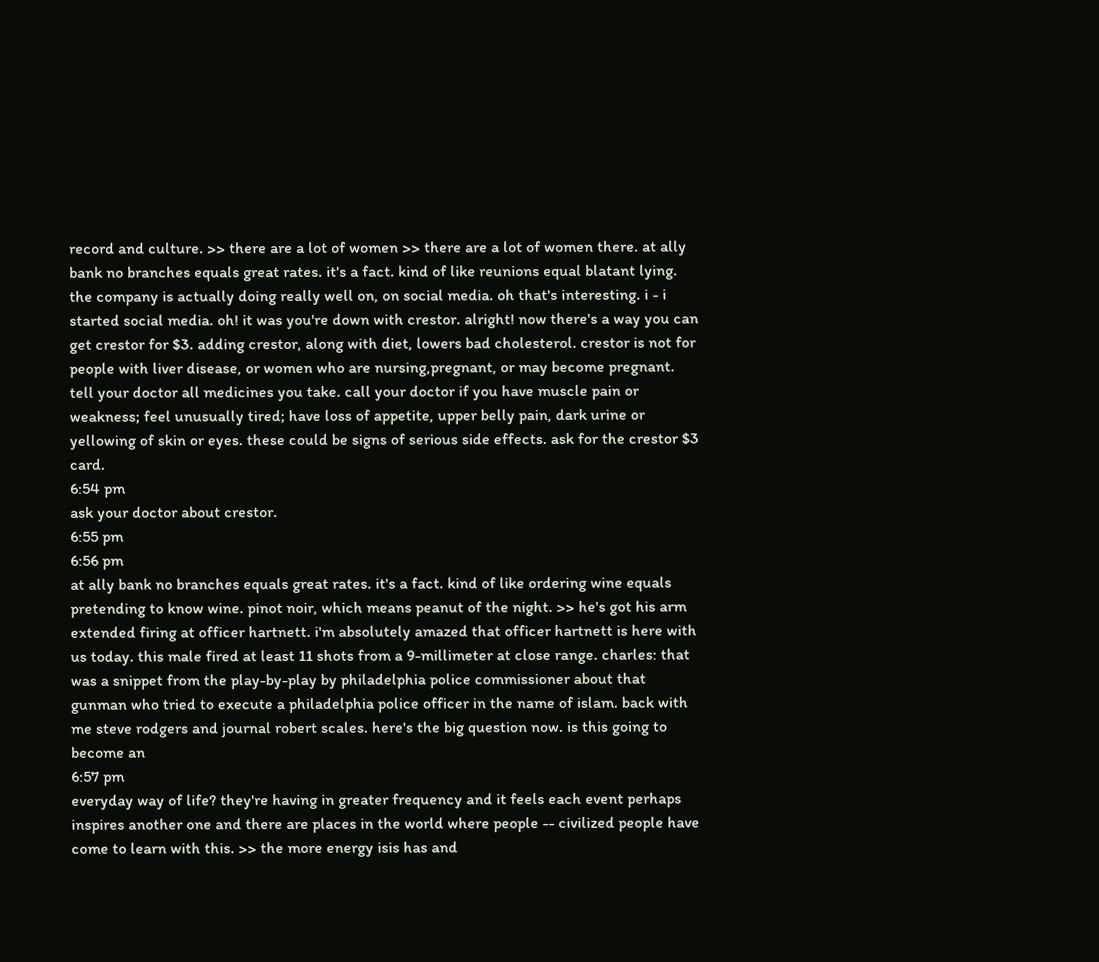record and culture. >> there are a lot of women >> there are a lot of women there. at ally bank no branches equals great rates. it's a fact. kind of like reunions equal blatant lying. the company is actually doing really well on, on social media. oh that's interesting. i - i started social media. oh! it was you're down with crestor. alright! now there's a way you can get crestor for $3. adding crestor, along with diet, lowers bad cholesterol. crestor is not for people with liver disease, or women who are nursing,pregnant, or may become pregnant. tell your doctor all medicines you take. call your doctor if you have muscle pain or weakness; feel unusually tired; have loss of appetite, upper belly pain, dark urine or yellowing of skin or eyes. these could be signs of serious side effects. ask for the crestor $3 card.
6:54 pm
ask your doctor about crestor.
6:55 pm
6:56 pm
at ally bank no branches equals great rates. it's a fact. kind of like ordering wine equals pretending to know wine. pinot noir, which means peanut of the night. >> he's got his arm extended firing at officer hartnett. i'm absolutely amazed that officer hartnett is here with us today. this male fired at least 11 shots from a 9-millimeter at close range. charles: that was a snippet from the play-by-play by philadelphia police commissioner about that gunman who tried to execute a philadelphia police officer in the name of islam. back with me steve rodgers and journal robert scales. here's the big question now. is this going to become an
6:57 pm
everyday way of life? they're having in greater frequency and it feels each event perhaps inspires another one and there are places in the world where people -- civilized people have come to learn with this. >> the more energy isis has and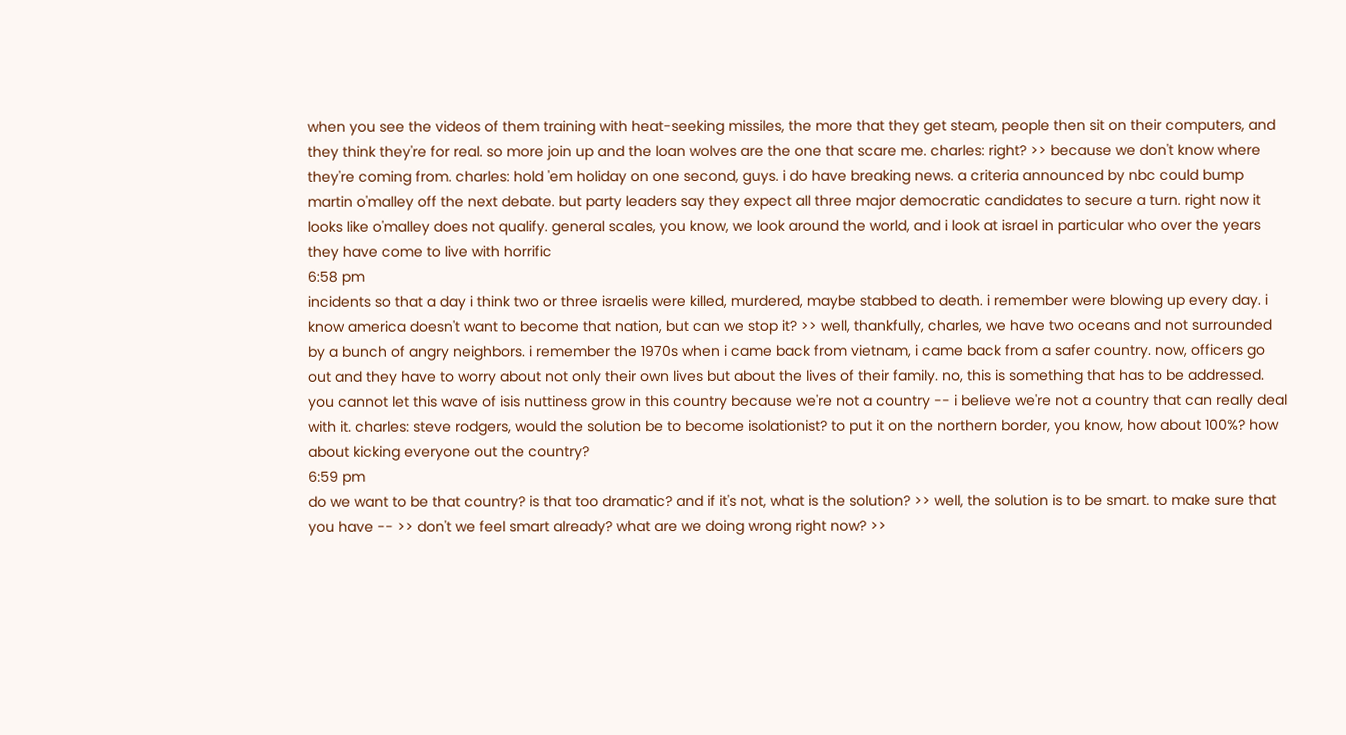when you see the videos of them training with heat-seeking missiles, the more that they get steam, people then sit on their computers, and they think they're for real. so more join up and the loan wolves are the one that scare me. charles: right? >> because we don't know where they're coming from. charles: hold 'em holiday on one second, guys. i do have breaking news. a criteria announced by nbc could bump martin o'malley off the next debate. but party leaders say they expect all three major democratic candidates to secure a turn. right now it looks like o'malley does not qualify. general scales, you know, we look around the world, and i look at israel in particular who over the years they have come to live with horrific
6:58 pm
incidents so that a day i think two or three israelis were killed, murdered, maybe stabbed to death. i remember were blowing up every day. i know america doesn't want to become that nation, but can we stop it? >> well, thankfully, charles, we have two oceans and not surrounded by a bunch of angry neighbors. i remember the 1970s when i came back from vietnam, i came back from a safer country. now, officers go out and they have to worry about not only their own lives but about the lives of their family. no, this is something that has to be addressed. you cannot let this wave of isis nuttiness grow in this country because we're not a country -- i believe we're not a country that can really deal with it. charles: steve rodgers, would the solution be to become isolationist? to put it on the northern border, you know, how about 100%? how about kicking everyone out the country?
6:59 pm
do we want to be that country? is that too dramatic? and if it's not, what is the solution? >> well, the solution is to be smart. to make sure that you have -- >> don't we feel smart already? what are we doing wrong right now? >>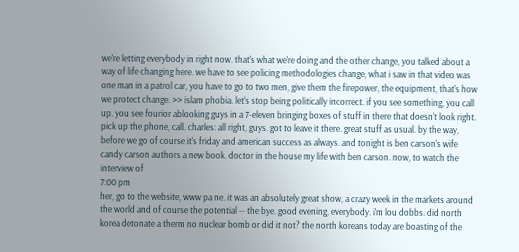we're letting everybody in right now. that's what we're doing and the other change, you talked about a way of life changing here. we have to see policing methodologies change, what i saw in that video was one man in a patrol car, you have to go to two men, give them the firepower, the equipment, that's how we protect change. >> islam phobia. let's stop being politically incorrect. if you see something, you call up. you see fourior ablooking guys in a 7-eleven bringing boxes of stuff in there that doesn't look right. pick up the phone, call. charles: all right, guys. got to leave it there. great stuff as usual. by the way, before we go of course it's friday and american success as always. and tonight is ben carson's wife candy carson authors a new book. doctor in the house my life with ben carson. now, to watch the interview of
7:00 pm
her, go to the website, www pa ne. it was an absolutely great show, a crazy week in the markets around the world and of course the potential -- the bye. good evening, everybody. i'm lou dobbs. did north korea detonate a therm no nuclear bomb or did it not? the north koreans today are boasting of the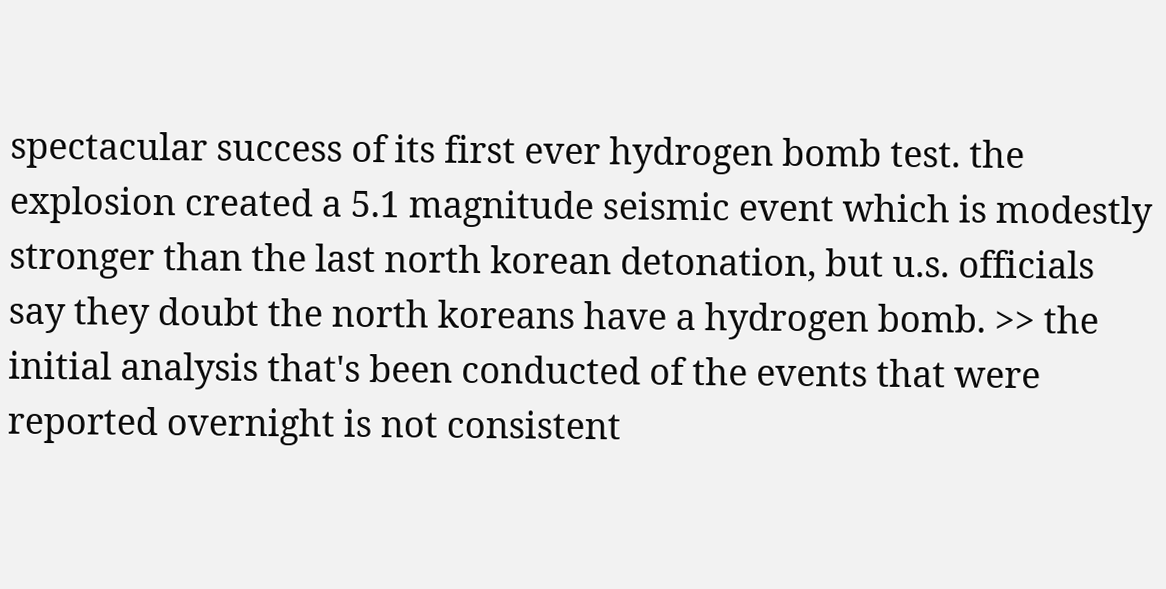spectacular success of its first ever hydrogen bomb test. the explosion created a 5.1 magnitude seismic event which is modestly stronger than the last north korean detonation, but u.s. officials say they doubt the north koreans have a hydrogen bomb. >> the initial analysis that's been conducted of the events that were reported overnight is not consistent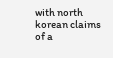with north korean claims of a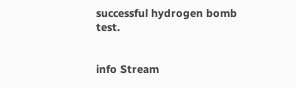successful hydrogen bomb test.


info Stream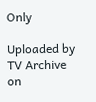Only

Uploaded by TV Archive on